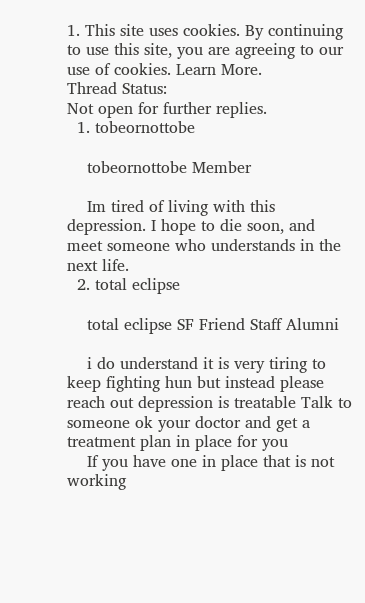1. This site uses cookies. By continuing to use this site, you are agreeing to our use of cookies. Learn More.
Thread Status:
Not open for further replies.
  1. tobeornottobe

    tobeornottobe Member

    Im tired of living with this depression. I hope to die soon, and meet someone who understands in the next life.
  2. total eclipse

    total eclipse SF Friend Staff Alumni

    i do understand it is very tiring to keep fighting hun but instead please reach out depression is treatable Talk to someone ok your doctor and get a treatment plan in place for you
    If you have one in place that is not working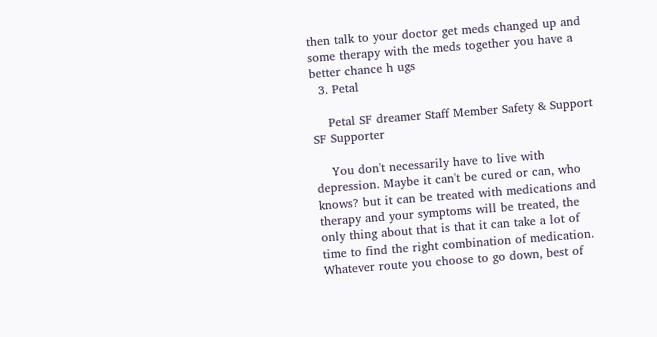then talk to your doctor get meds changed up and some therapy with the meds together you have a better chance h ugs
  3. Petal

    Petal SF dreamer Staff Member Safety & Support SF Supporter

    You don't necessarily have to live with depression. Maybe it can't be cured or can, who knows? but it can be treated with medications and therapy and your symptoms will be treated, the only thing about that is that it can take a lot of time to find the right combination of medication. Whatever route you choose to go down, best of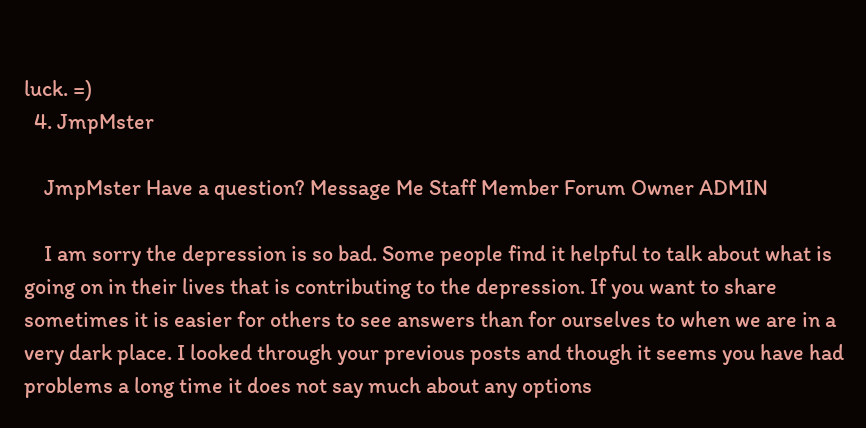luck. =)
  4. JmpMster

    JmpMster Have a question? Message Me Staff Member Forum Owner ADMIN

    I am sorry the depression is so bad. Some people find it helpful to talk about what is going on in their lives that is contributing to the depression. If you want to share sometimes it is easier for others to see answers than for ourselves to when we are in a very dark place. I looked through your previous posts and though it seems you have had problems a long time it does not say much about any options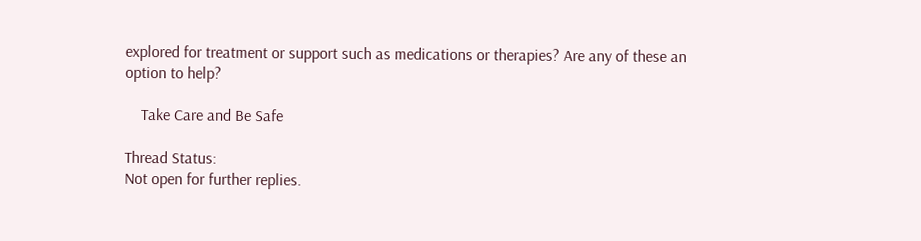explored for treatment or support such as medications or therapies? Are any of these an option to help?

    Take Care and Be Safe

Thread Status:
Not open for further replies.